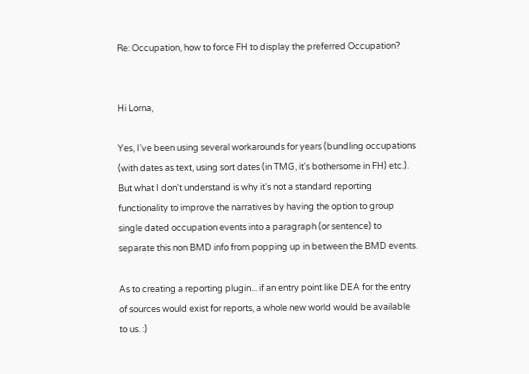Re: Occupation, how to force FH to display the preferred Occupation?


Hi Lorna,

Yes, I've been using several workarounds for years (bundling occupations (with dates as text, using sort dates (in TMG, it's bothersome in FH) etc.). But what I don't understand is why it's not a standard reporting functionality to improve the narratives by having the option to group single dated occupation events into a paragraph (or sentence) to separate this non BMD info from popping up in between the BMD events.

As to creating a reporting plugin... if an entry point like DEA for the entry of sources would exist for reports, a whole new world would be available to us. :)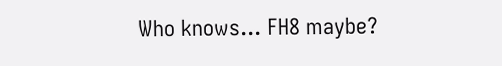Who knows... FH8 maybe?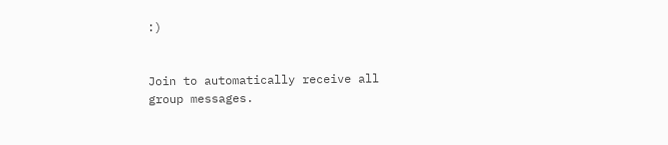:)


Join to automatically receive all group messages.